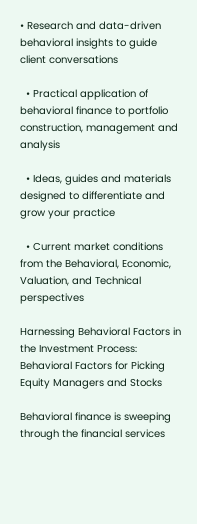• Research and data-driven behavioral insights to guide client conversations

  • Practical application of behavioral finance to portfolio construction, management and analysis

  • Ideas, guides and materials designed to differentiate and grow your practice

  • Current market conditions from the Behavioral, Economic, Valuation, and Technical perspectives

Harnessing Behavioral Factors in the Investment Process: Behavioral Factors for Picking Equity Managers and Stocks

Behavioral finance is sweeping through the financial services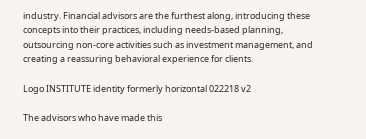industry. Financial advisors are the furthest along, introducing these concepts into their practices, including needs-based planning, outsourcing non-core activities such as investment management, and creating a reassuring behavioral experience for clients.

Logo INSTITUTE identity formerly horizontal 022218 v2

The advisors who have made this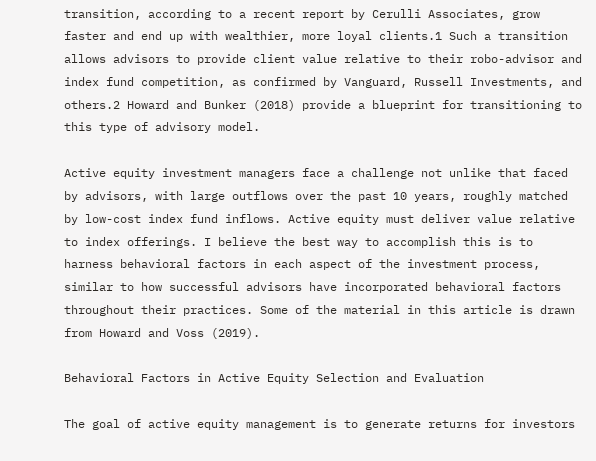transition, according to a recent report by Cerulli Associates, grow faster and end up with wealthier, more loyal clients.1 Such a transition allows advisors to provide client value relative to their robo-advisor and index fund competition, as confirmed by Vanguard, Russell Investments, and others.2 Howard and Bunker (2018) provide a blueprint for transitioning to this type of advisory model.

Active equity investment managers face a challenge not unlike that faced by advisors, with large outflows over the past 10 years, roughly matched by low-cost index fund inflows. Active equity must deliver value relative to index offerings. I believe the best way to accomplish this is to harness behavioral factors in each aspect of the investment process, similar to how successful advisors have incorporated behavioral factors throughout their practices. Some of the material in this article is drawn from Howard and Voss (2019).

Behavioral Factors in Active Equity Selection and Evaluation

The goal of active equity management is to generate returns for investors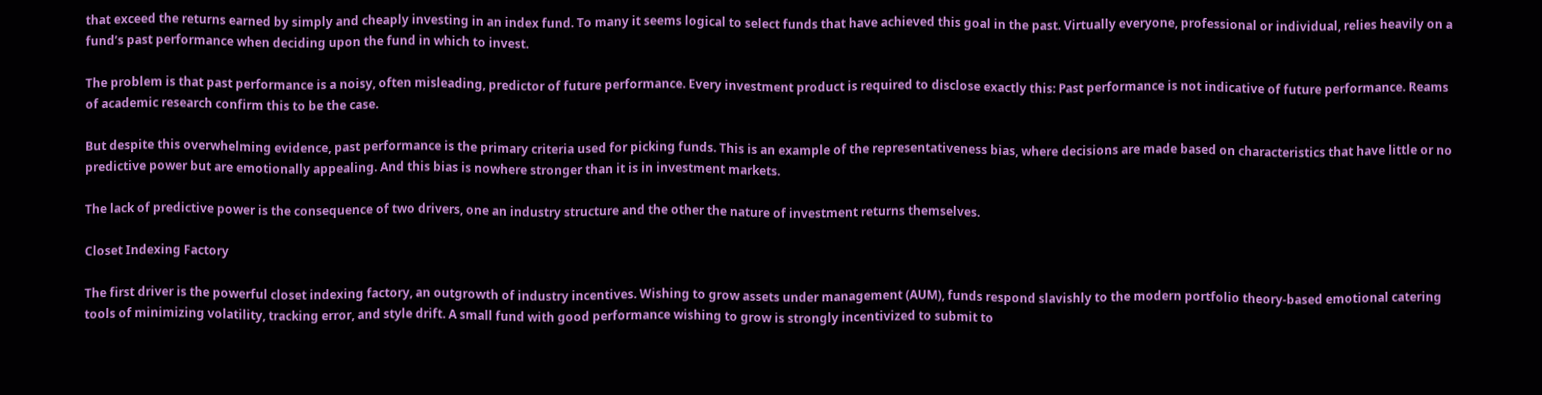that exceed the returns earned by simply and cheaply investing in an index fund. To many it seems logical to select funds that have achieved this goal in the past. Virtually everyone, professional or individual, relies heavily on a fund’s past performance when deciding upon the fund in which to invest.

The problem is that past performance is a noisy, often misleading, predictor of future performance. Every investment product is required to disclose exactly this: Past performance is not indicative of future performance. Reams of academic research confirm this to be the case.

But despite this overwhelming evidence, past performance is the primary criteria used for picking funds. This is an example of the representativeness bias, where decisions are made based on characteristics that have little or no predictive power but are emotionally appealing. And this bias is nowhere stronger than it is in investment markets.

The lack of predictive power is the consequence of two drivers, one an industry structure and the other the nature of investment returns themselves.

Closet Indexing Factory

The first driver is the powerful closet indexing factory, an outgrowth of industry incentives. Wishing to grow assets under management (AUM), funds respond slavishly to the modern portfolio theory-based emotional catering tools of minimizing volatility, tracking error, and style drift. A small fund with good performance wishing to grow is strongly incentivized to submit to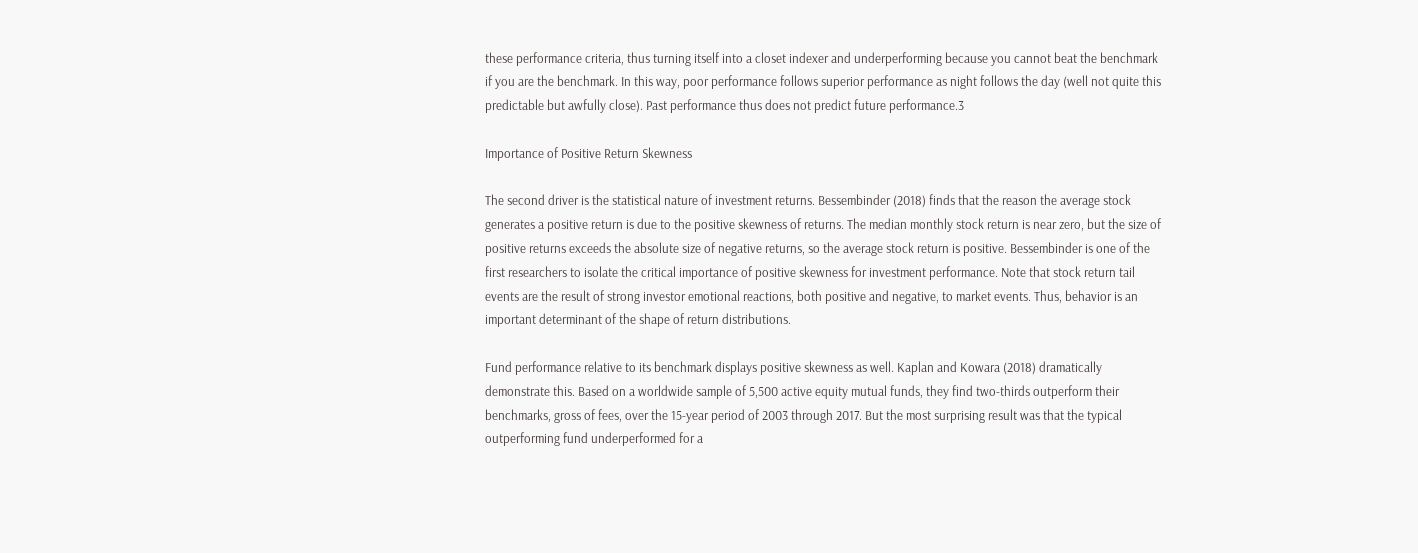these performance criteria, thus turning itself into a closet indexer and underperforming because you cannot beat the benchmark if you are the benchmark. In this way, poor performance follows superior performance as night follows the day (well not quite this predictable but awfully close). Past performance thus does not predict future performance.3

Importance of Positive Return Skewness

The second driver is the statistical nature of investment returns. Bessembinder (2018) finds that the reason the average stock generates a positive return is due to the positive skewness of returns. The median monthly stock return is near zero, but the size of positive returns exceeds the absolute size of negative returns, so the average stock return is positive. Bessembinder is one of the first researchers to isolate the critical importance of positive skewness for investment performance. Note that stock return tail events are the result of strong investor emotional reactions, both positive and negative, to market events. Thus, behavior is an important determinant of the shape of return distributions.

Fund performance relative to its benchmark displays positive skewness as well. Kaplan and Kowara (2018) dramatically demonstrate this. Based on a worldwide sample of 5,500 active equity mutual funds, they find two-thirds outperform their benchmarks, gross of fees, over the 15-year period of 2003 through 2017. But the most surprising result was that the typical outperforming fund underperformed for a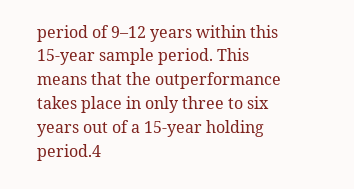period of 9–12 years within this 15-year sample period. This means that the outperformance takes place in only three to six years out of a 15-year holding period.4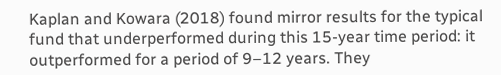Kaplan and Kowara (2018) found mirror results for the typical fund that underperformed during this 15-year time period: it outperformed for a period of 9–12 years. They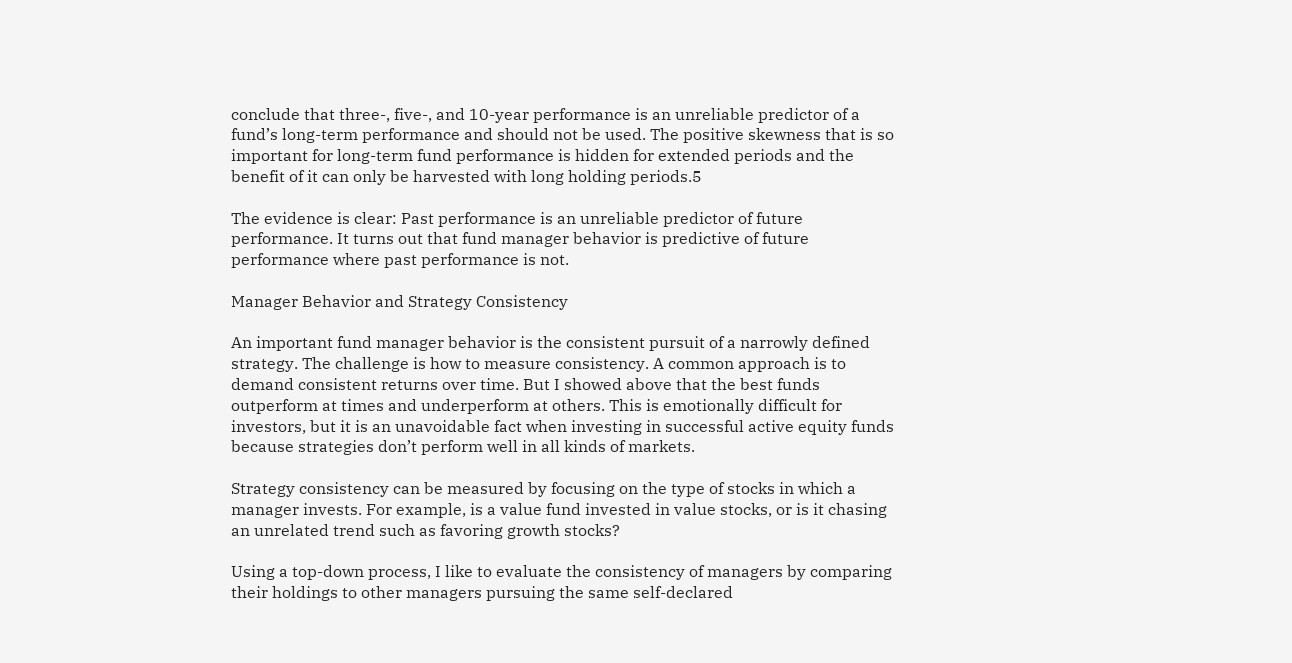conclude that three-, five-, and 10-year performance is an unreliable predictor of a fund’s long-term performance and should not be used. The positive skewness that is so important for long-term fund performance is hidden for extended periods and the benefit of it can only be harvested with long holding periods.5

The evidence is clear: Past performance is an unreliable predictor of future performance. It turns out that fund manager behavior is predictive of future performance where past performance is not.

Manager Behavior and Strategy Consistency

An important fund manager behavior is the consistent pursuit of a narrowly defined strategy. The challenge is how to measure consistency. A common approach is to demand consistent returns over time. But I showed above that the best funds outperform at times and underperform at others. This is emotionally difficult for investors, but it is an unavoidable fact when investing in successful active equity funds because strategies don’t perform well in all kinds of markets.

Strategy consistency can be measured by focusing on the type of stocks in which a manager invests. For example, is a value fund invested in value stocks, or is it chasing an unrelated trend such as favoring growth stocks?

Using a top-down process, I like to evaluate the consistency of managers by comparing their holdings to other managers pursuing the same self-declared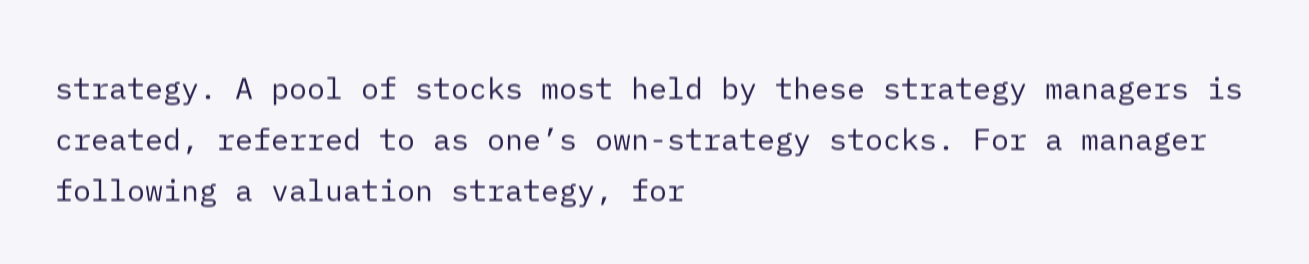strategy. A pool of stocks most held by these strategy managers is created, referred to as one’s own-strategy stocks. For a manager following a valuation strategy, for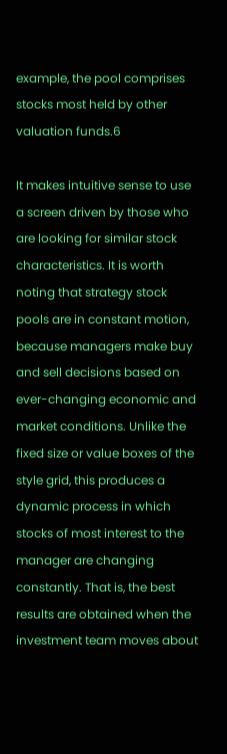example, the pool comprises stocks most held by other valuation funds.6

It makes intuitive sense to use a screen driven by those who are looking for similar stock characteristics. It is worth noting that strategy stock pools are in constant motion, because managers make buy and sell decisions based on ever-changing economic and market conditions. Unlike the fixed size or value boxes of the style grid, this produces a dynamic process in which stocks of most interest to the manager are changing constantly. That is, the best results are obtained when the investment team moves about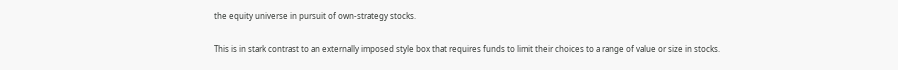the equity universe in pursuit of own-strategy stocks.

This is in stark contrast to an externally imposed style box that requires funds to limit their choices to a range of value or size in stocks.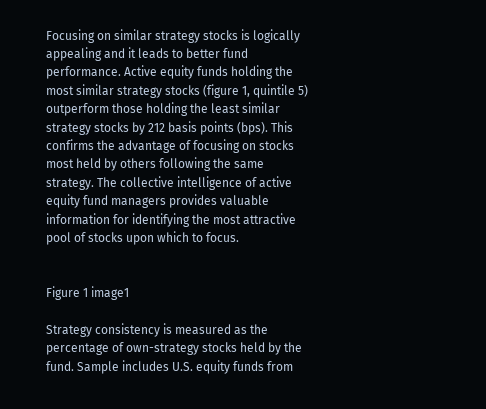Focusing on similar strategy stocks is logically appealing and it leads to better fund performance. Active equity funds holding the most similar strategy stocks (figure 1, quintile 5) outperform those holding the least similar strategy stocks by 212 basis points (bps). This confirms the advantage of focusing on stocks most held by others following the same strategy. The collective intelligence of active equity fund managers provides valuable information for identifying the most attractive pool of stocks upon which to focus.


Figure 1 image1

Strategy consistency is measured as the percentage of own-strategy stocks held by the fund. Sample includes U.S. equity funds from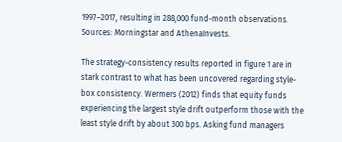1997–2017, resulting in 288,000 fund-month observations. Sources: Morningstar and AthenaInvests.

The strategy-consistency results reported in figure 1 are in stark contrast to what has been uncovered regarding style-box consistency. Wermers (2012) finds that equity funds experiencing the largest style drift outperform those with the least style drift by about 300 bps. Asking fund managers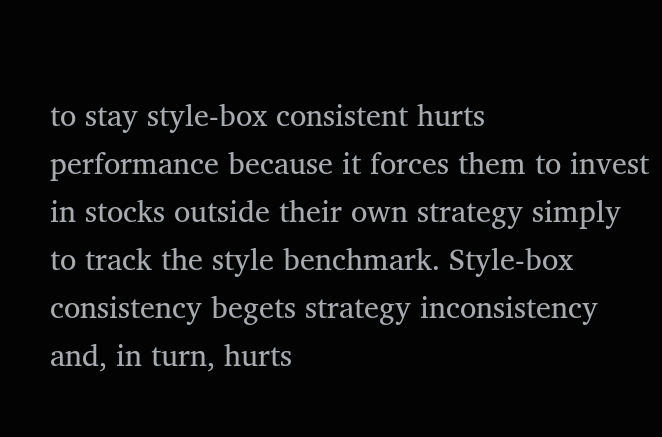to stay style-box consistent hurts performance because it forces them to invest in stocks outside their own strategy simply to track the style benchmark. Style-box consistency begets strategy inconsistency and, in turn, hurts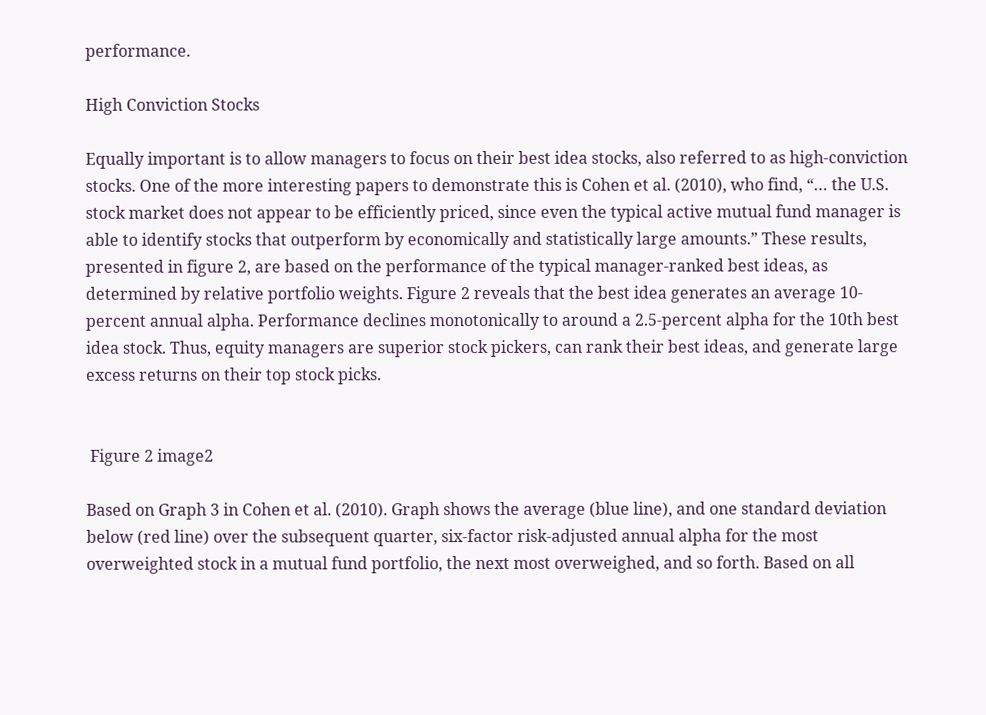performance.

High Conviction Stocks

Equally important is to allow managers to focus on their best idea stocks, also referred to as high-conviction stocks. One of the more interesting papers to demonstrate this is Cohen et al. (2010), who find, “… the U.S. stock market does not appear to be efficiently priced, since even the typical active mutual fund manager is able to identify stocks that outperform by economically and statistically large amounts.” These results, presented in figure 2, are based on the performance of the typical manager-ranked best ideas, as determined by relative portfolio weights. Figure 2 reveals that the best idea generates an average 10-percent annual alpha. Performance declines monotonically to around a 2.5-percent alpha for the 10th best idea stock. Thus, equity managers are superior stock pickers, can rank their best ideas, and generate large excess returns on their top stock picks.


 Figure 2 image2

Based on Graph 3 in Cohen et al. (2010). Graph shows the average (blue line), and one standard deviation below (red line) over the subsequent quarter, six-factor risk-adjusted annual alpha for the most overweighted stock in a mutual fund portfolio, the next most overweighed, and so forth. Based on all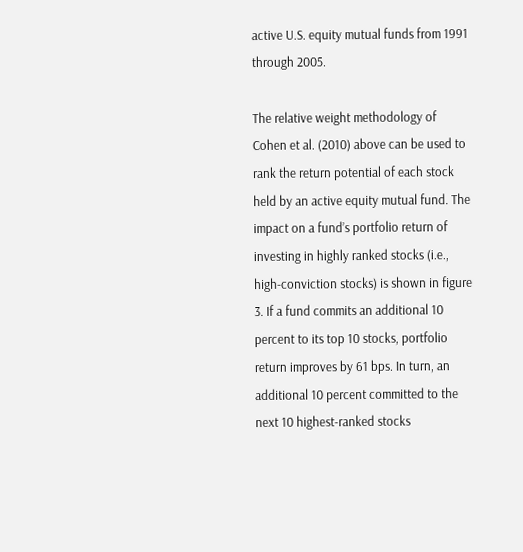active U.S. equity mutual funds from 1991 through 2005.

The relative weight methodology of Cohen et al. (2010) above can be used to rank the return potential of each stock held by an active equity mutual fund. The impact on a fund’s portfolio return of investing in highly ranked stocks (i.e., high-conviction stocks) is shown in figure 3. If a fund commits an additional 10 percent to its top 10 stocks, portfolio return improves by 61 bps. In turn, an additional 10 percent committed to the next 10 highest-ranked stocks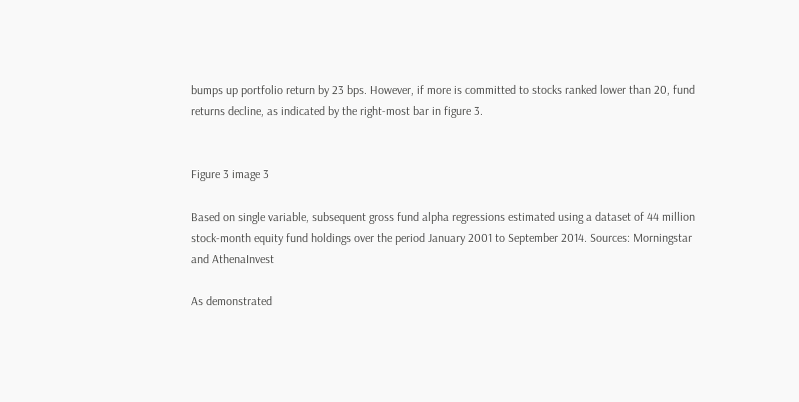bumps up portfolio return by 23 bps. However, if more is committed to stocks ranked lower than 20, fund returns decline, as indicated by the right-most bar in figure 3.


Figure 3 image 3

Based on single variable, subsequent gross fund alpha regressions estimated using a dataset of 44 million stock-month equity fund holdings over the period January 2001 to September 2014. Sources: Morningstar and AthenaInvest

As demonstrated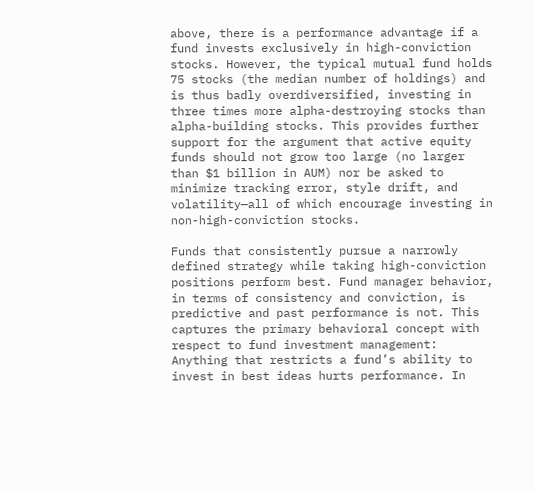above, there is a performance advantage if a fund invests exclusively in high-conviction stocks. However, the typical mutual fund holds 75 stocks (the median number of holdings) and is thus badly overdiversified, investing in three times more alpha-destroying stocks than alpha-building stocks. This provides further support for the argument that active equity funds should not grow too large (no larger than $1 billion in AUM) nor be asked to minimize tracking error, style drift, and volatility—all of which encourage investing in non-high-conviction stocks.

Funds that consistently pursue a narrowly defined strategy while taking high-conviction positions perform best. Fund manager behavior, in terms of consistency and conviction, is predictive and past performance is not. This captures the primary behavioral concept with respect to fund investment management: Anything that restricts a fund’s ability to invest in best ideas hurts performance. In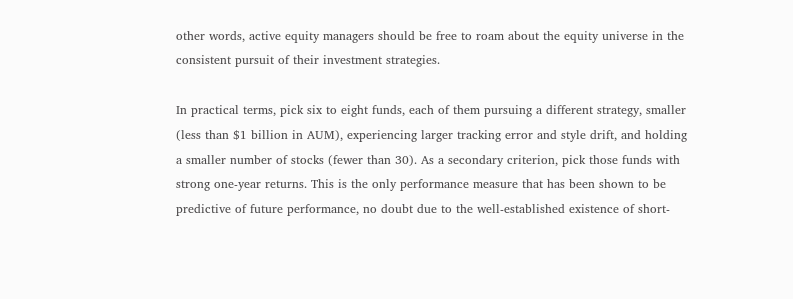other words, active equity managers should be free to roam about the equity universe in the consistent pursuit of their investment strategies.

In practical terms, pick six to eight funds, each of them pursuing a different strategy, smaller (less than $1 billion in AUM), experiencing larger tracking error and style drift, and holding a smaller number of stocks (fewer than 30). As a secondary criterion, pick those funds with strong one-year returns. This is the only performance measure that has been shown to be predictive of future performance, no doubt due to the well-established existence of short-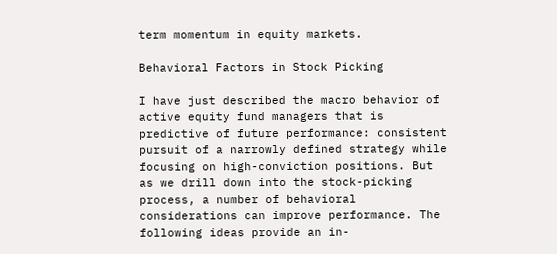term momentum in equity markets.

Behavioral Factors in Stock Picking

I have just described the macro behavior of active equity fund managers that is predictive of future performance: consistent pursuit of a narrowly defined strategy while focusing on high-conviction positions. But as we drill down into the stock-picking process, a number of behavioral considerations can improve performance. The following ideas provide an in-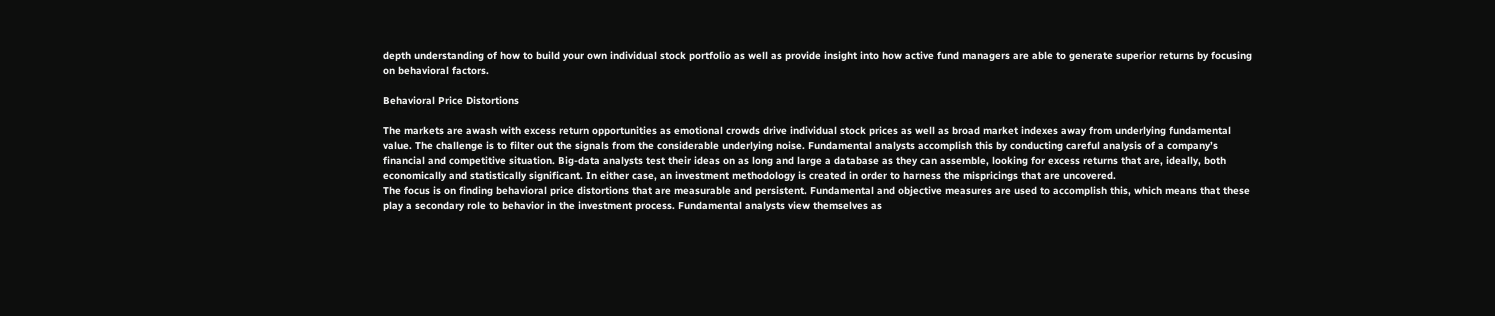depth understanding of how to build your own individual stock portfolio as well as provide insight into how active fund managers are able to generate superior returns by focusing on behavioral factors.

Behavioral Price Distortions

The markets are awash with excess return opportunities as emotional crowds drive individual stock prices as well as broad market indexes away from underlying fundamental value. The challenge is to filter out the signals from the considerable underlying noise. Fundamental analysts accomplish this by conducting careful analysis of a company’s financial and competitive situation. Big-data analysts test their ideas on as long and large a database as they can assemble, looking for excess returns that are, ideally, both economically and statistically significant. In either case, an investment methodology is created in order to harness the mispricings that are uncovered.
The focus is on finding behavioral price distortions that are measurable and persistent. Fundamental and objective measures are used to accomplish this, which means that these play a secondary role to behavior in the investment process. Fundamental analysts view themselves as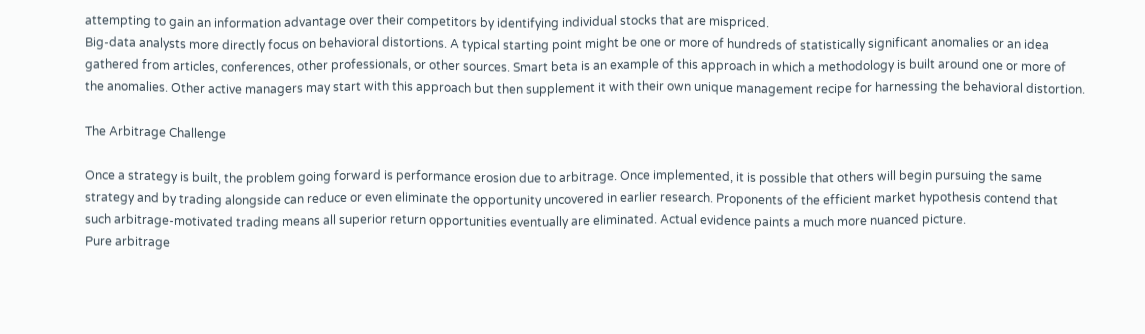attempting to gain an information advantage over their competitors by identifying individual stocks that are mispriced.
Big-data analysts more directly focus on behavioral distortions. A typical starting point might be one or more of hundreds of statistically significant anomalies or an idea gathered from articles, conferences, other professionals, or other sources. Smart beta is an example of this approach in which a methodology is built around one or more of the anomalies. Other active managers may start with this approach but then supplement it with their own unique management recipe for harnessing the behavioral distortion.

The Arbitrage Challenge

Once a strategy is built, the problem going forward is performance erosion due to arbitrage. Once implemented, it is possible that others will begin pursuing the same strategy and by trading alongside can reduce or even eliminate the opportunity uncovered in earlier research. Proponents of the efficient market hypothesis contend that such arbitrage-motivated trading means all superior return opportunities eventually are eliminated. Actual evidence paints a much more nuanced picture.
Pure arbitrage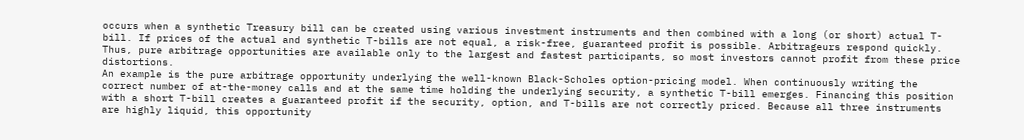occurs when a synthetic Treasury bill can be created using various investment instruments and then combined with a long (or short) actual T-bill. If prices of the actual and synthetic T-bills are not equal, a risk-free, guaranteed profit is possible. Arbitrageurs respond quickly. Thus, pure arbitrage opportunities are available only to the largest and fastest participants, so most investors cannot profit from these price distortions.
An example is the pure arbitrage opportunity underlying the well-known Black-Scholes option-pricing model. When continuously writing the correct number of at-the-money calls and at the same time holding the underlying security, a synthetic T-bill emerges. Financing this position with a short T-bill creates a guaranteed profit if the security, option, and T-bills are not correctly priced. Because all three instruments are highly liquid, this opportunity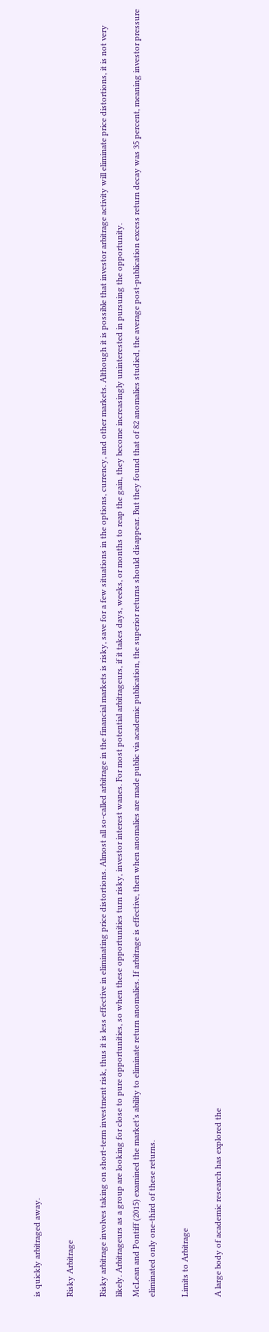is quickly arbitraged away.

Risky Arbitrage

Risky arbitrage involves taking on short-term investment risk, thus it is less effective in eliminating price distortions. Almost all so-called arbitrage in the financial markets is risky, save for a few situations in the options, currency, and other markets. Although it is possible that investor arbitrage activity will eliminate price distortions, it is not very likely. Arbitrageurs as a group are looking for close to pure opportunities, so when these opportunities turn risky, investor interest wanes. For most potential arbitrageurs, if it takes days, weeks, or months to reap the gain, they become increasingly uninterested in pursuing the opportunity.
McLean and Pontiff (2015) examined the market’s ability to eliminate return anomalies. If arbitrage is effective, then when anomalies are made public via academic publication, the superior returns should disappear. But they found that of 82 anomalies studied, the average post-publication excess return decay was 35 percent, meaning investor pressure eliminated only one-third of these returns.

Limits to Arbitrage

A large body of academic research has explored the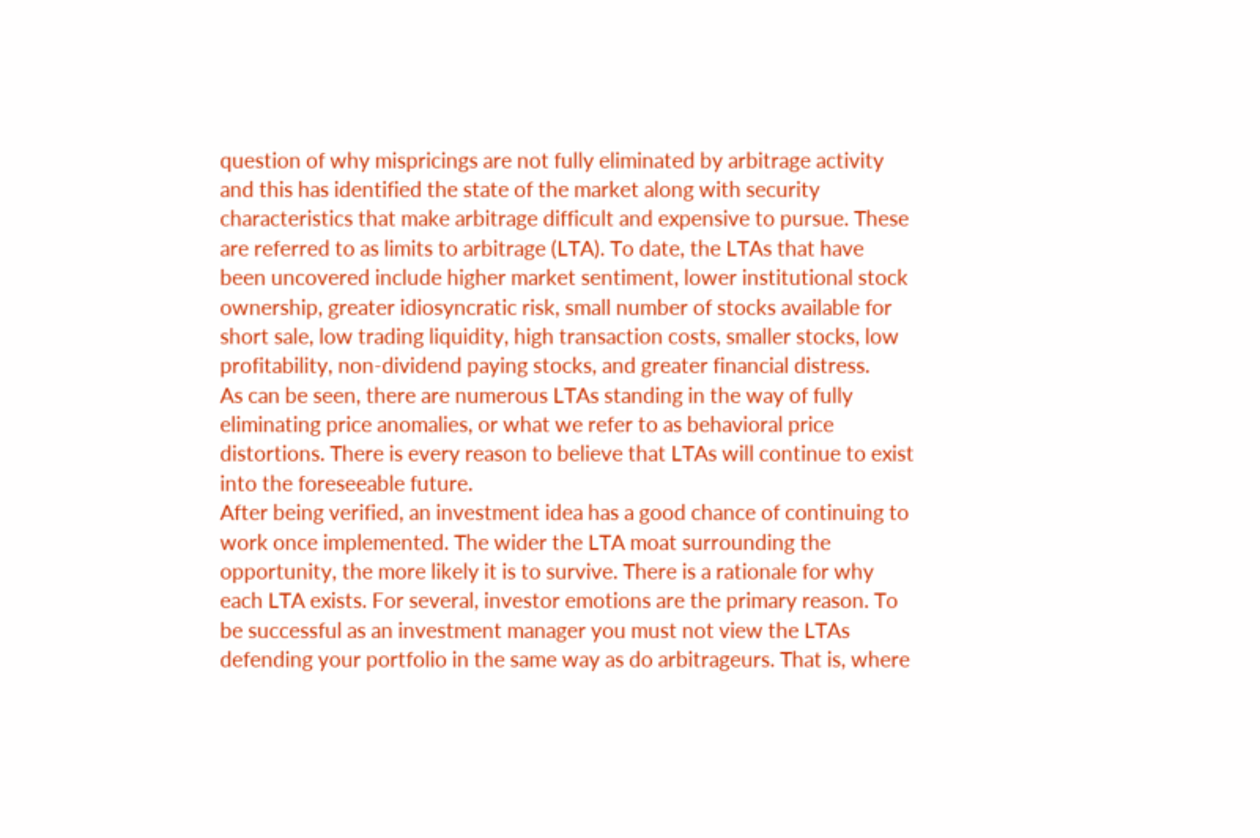question of why mispricings are not fully eliminated by arbitrage activity and this has identified the state of the market along with security characteristics that make arbitrage difficult and expensive to pursue. These are referred to as limits to arbitrage (LTA). To date, the LTAs that have been uncovered include higher market sentiment, lower institutional stock ownership, greater idiosyncratic risk, small number of stocks available for short sale, low trading liquidity, high transaction costs, smaller stocks, low profitability, non-dividend paying stocks, and greater financial distress.
As can be seen, there are numerous LTAs standing in the way of fully eliminating price anomalies, or what we refer to as behavioral price distortions. There is every reason to believe that LTAs will continue to exist into the foreseeable future.
After being verified, an investment idea has a good chance of continuing to work once implemented. The wider the LTA moat surrounding the opportunity, the more likely it is to survive. There is a rationale for why each LTA exists. For several, investor emotions are the primary reason. To be successful as an investment manager you must not view the LTAs defending your portfolio in the same way as do arbitrageurs. That is, where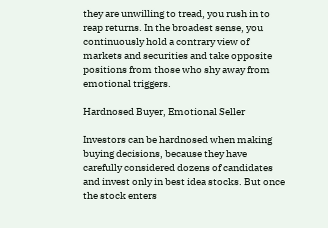they are unwilling to tread, you rush in to reap returns. In the broadest sense, you continuously hold a contrary view of markets and securities and take opposite positions from those who shy away from emotional triggers.

Hardnosed Buyer, Emotional Seller

Investors can be hardnosed when making buying decisions, because they have carefully considered dozens of candidates and invest only in best idea stocks. But once the stock enters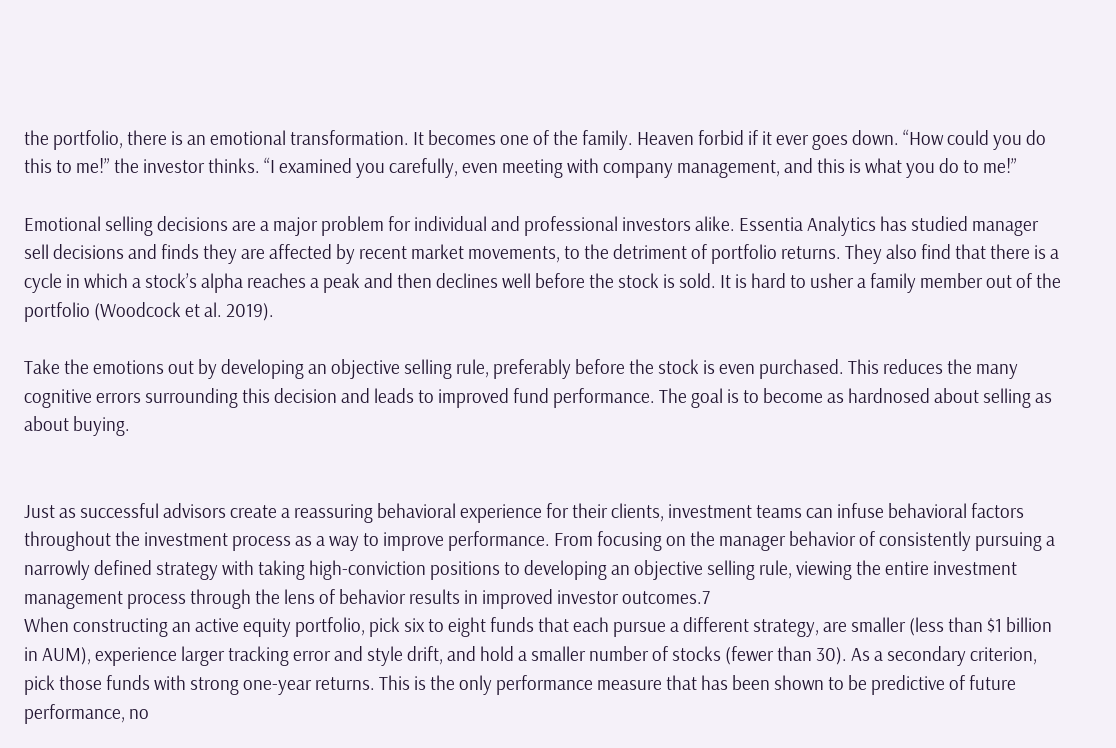the portfolio, there is an emotional transformation. It becomes one of the family. Heaven forbid if it ever goes down. “How could you do this to me!” the investor thinks. “I examined you carefully, even meeting with company management, and this is what you do to me!”

Emotional selling decisions are a major problem for individual and professional investors alike. Essentia Analytics has studied manager sell decisions and finds they are affected by recent market movements, to the detriment of portfolio returns. They also find that there is a cycle in which a stock’s alpha reaches a peak and then declines well before the stock is sold. It is hard to usher a family member out of the portfolio (Woodcock et al. 2019).

Take the emotions out by developing an objective selling rule, preferably before the stock is even purchased. This reduces the many cognitive errors surrounding this decision and leads to improved fund performance. The goal is to become as hardnosed about selling as about buying.


Just as successful advisors create a reassuring behavioral experience for their clients, investment teams can infuse behavioral factors throughout the investment process as a way to improve performance. From focusing on the manager behavior of consistently pursuing a narrowly defined strategy with taking high-conviction positions to developing an objective selling rule, viewing the entire investment management process through the lens of behavior results in improved investor outcomes.7
When constructing an active equity portfolio, pick six to eight funds that each pursue a different strategy, are smaller (less than $1 billion in AUM), experience larger tracking error and style drift, and hold a smaller number of stocks (fewer than 30). As a secondary criterion, pick those funds with strong one-year returns. This is the only performance measure that has been shown to be predictive of future performance, no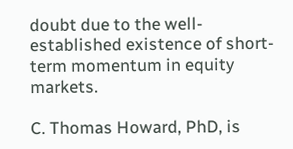doubt due to the well-established existence of short-term momentum in equity markets.

C. Thomas Howard, PhD, is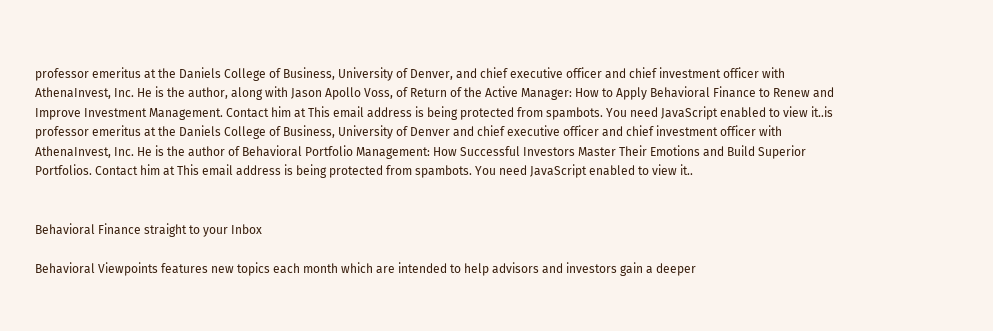professor emeritus at the Daniels College of Business, University of Denver, and chief executive officer and chief investment officer with AthenaInvest, Inc. He is the author, along with Jason Apollo Voss, of Return of the Active Manager: How to Apply Behavioral Finance to Renew and Improve Investment Management. Contact him at This email address is being protected from spambots. You need JavaScript enabled to view it..is professor emeritus at the Daniels College of Business, University of Denver and chief executive officer and chief investment officer with AthenaInvest, Inc. He is the author of Behavioral Portfolio Management: How Successful Investors Master Their Emotions and Build Superior Portfolios. Contact him at This email address is being protected from spambots. You need JavaScript enabled to view it..


Behavioral Finance straight to your Inbox

Behavioral Viewpoints features new topics each month which are intended to help advisors and investors gain a deeper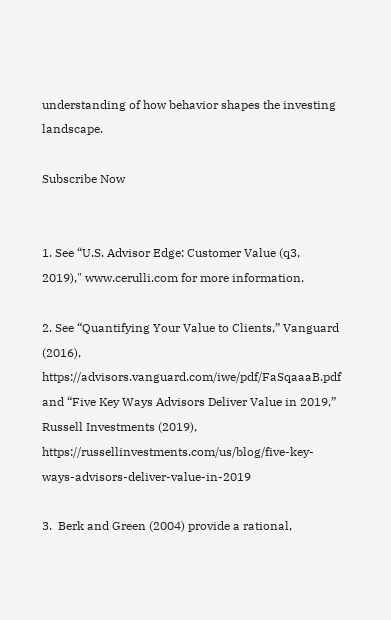understanding of how behavior shapes the investing landscape.

Subscribe Now


1. See “U.S. Advisor Edge: Customer Value (q3, 2019)," www.cerulli.com for more information.

2. See “Quantifying Your Value to Clients,” Vanguard (2016), https://advisors.vanguard.com/iwe/pdf/FaSqaaaB.pdf and “Five Key Ways Advisors Deliver Value in 2019,” Russell Investments (2019), https://russellinvestments.com/us/blog/five-key-ways-advisors-deliver-value-in-2019

3.  Berk and Green (2004) provide a rational,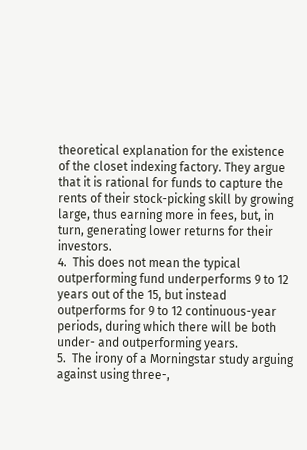theoretical explanation for the existence of the closet indexing factory. They argue that it is rational for funds to capture the rents of their stock-picking skill by growing large, thus earning more in fees, but, in turn, generating lower returns for their investors.
4.  This does not mean the typical outperforming fund underperforms 9 to 12 years out of the 15, but instead outperforms for 9 to 12 continuous-year periods, during which there will be both under- and outperforming years.
5.  The irony of a Morningstar study arguing against using three-,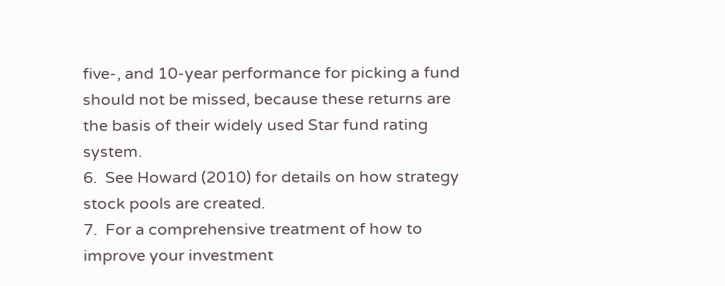five-, and 10-year performance for picking a fund should not be missed, because these returns are the basis of their widely used Star fund rating system.
6.  See Howard (2010) for details on how strategy stock pools are created.
7.  For a comprehensive treatment of how to improve your investment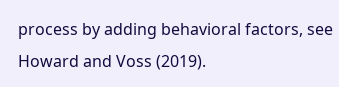process by adding behavioral factors, see Howard and Voss (2019).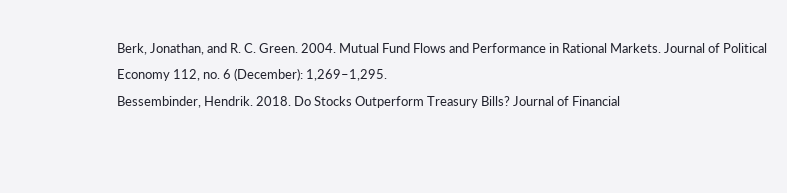Berk, Jonathan, and R. C. Green. 2004. Mutual Fund Flows and Performance in Rational Markets. Journal of Political Economy 112, no. 6 (December): 1,269–1,295.
Bessembinder, Hendrik. 2018. Do Stocks Outperform Treasury Bills? Journal of Financial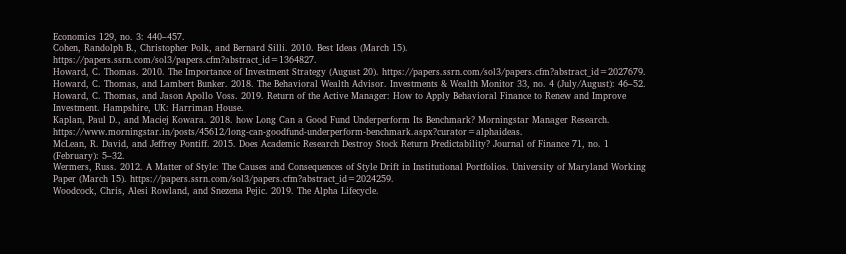Economics 129, no. 3: 440–457.
Cohen, Randolph B., Christopher Polk, and Bernard Silli. 2010. Best Ideas (March 15).  https://papers.ssrn.com/sol3/papers.cfm?abstract_id=1364827.
Howard, C. Thomas. 2010. The Importance of Investment Strategy (August 20). https://papers.ssrn.com/sol3/papers.cfm?abstract_id=2027679.
Howard, C. Thomas, and Lambert Bunker. 2018. The Behavioral Wealth Advisor. Investments & Wealth Monitor 33, no. 4 (July/August): 46–52.
Howard, C. Thomas, and Jason Apollo Voss. 2019. Return of the Active Manager: How to Apply Behavioral Finance to Renew and Improve Investment. Hampshire, UK: Harriman House.
Kaplan, Paul D., and Maciej Kowara. 2018. how Long Can a Good Fund Underperform Its Benchmark? Morningstar Manager Research. https://www.morningstar.in/posts/45612/long-can-goodfund-underperform-benchmark.aspx?curator=alphaideas.
McLean, R. David, and Jeffrey Pontiff. 2015. Does Academic Research Destroy Stock Return Predictability? Journal of Finance 71, no. 1 (February): 5–32.
Wermers, Russ. 2012. A Matter of Style: The Causes and Consequences of Style Drift in Institutional Portfolios. University of Maryland Working Paper (March 15). https://papers.ssrn.com/sol3/papers.cfm?abstract_id=2024259.
Woodcock, Chris, Alesi Rowland, and Snezena Pejic. 2019. The Alpha Lifecycle.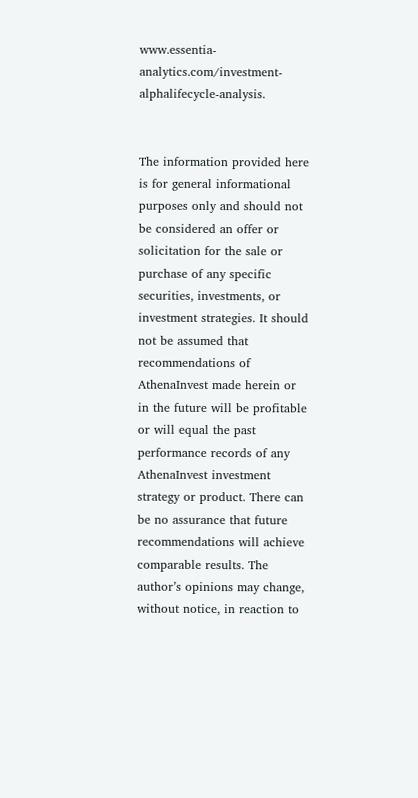www.essentia-analytics.com/investment-alphalifecycle-analysis.


The information provided here is for general informational purposes only and should not be considered an offer or solicitation for the sale or purchase of any specific securities, investments, or investment strategies. It should not be assumed that recommendations of AthenaInvest made herein or in the future will be profitable or will equal the past performance records of any AthenaInvest investment strategy or product. There can be no assurance that future recommendations will achieve comparable results. The author’s opinions may change, without notice, in reaction to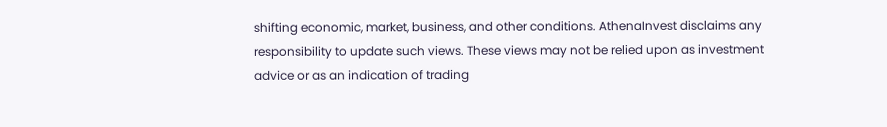shifting economic, market, business, and other conditions. AthenaInvest disclaims any responsibility to update such views. These views may not be relied upon as investment advice or as an indication of trading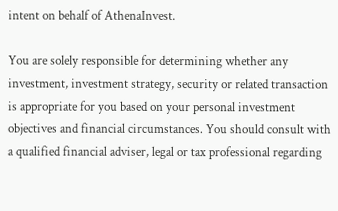intent on behalf of AthenaInvest.

You are solely responsible for determining whether any investment, investment strategy, security or related transaction is appropriate for you based on your personal investment objectives and financial circumstances. You should consult with a qualified financial adviser, legal or tax professional regarding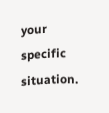your specific situation.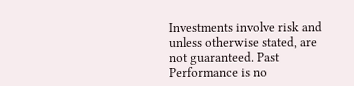Investments involve risk and unless otherwise stated, are not guaranteed. Past Performance is no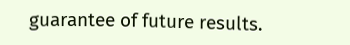guarantee of future results.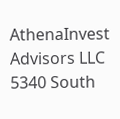AthenaInvest Advisors LLC
5340 South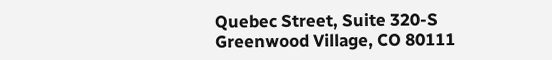Quebec Street, Suite 320-S
Greenwood Village, CO 80111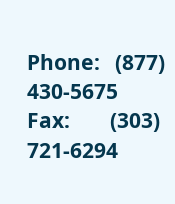Phone:   (877) 430-5675
Fax:        (303) 721-6294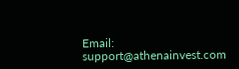Email:     support@athenainvest.com